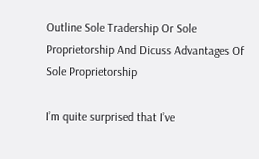Outline Sole Tradership Or Sole Proprietorship And Dicuss Advantages Of Sole Proprietorship

I’m quite surprised that I’ve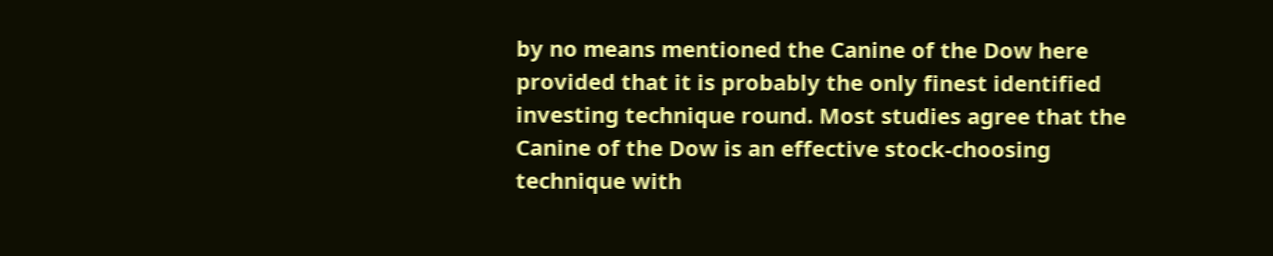by no means mentioned the Canine of the Dow here provided that it is probably the only finest identified investing technique round. Most studies agree that the Canine of the Dow is an effective stock-choosing technique with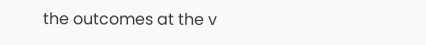the outcomes at the v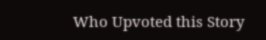Who Upvoted this Story